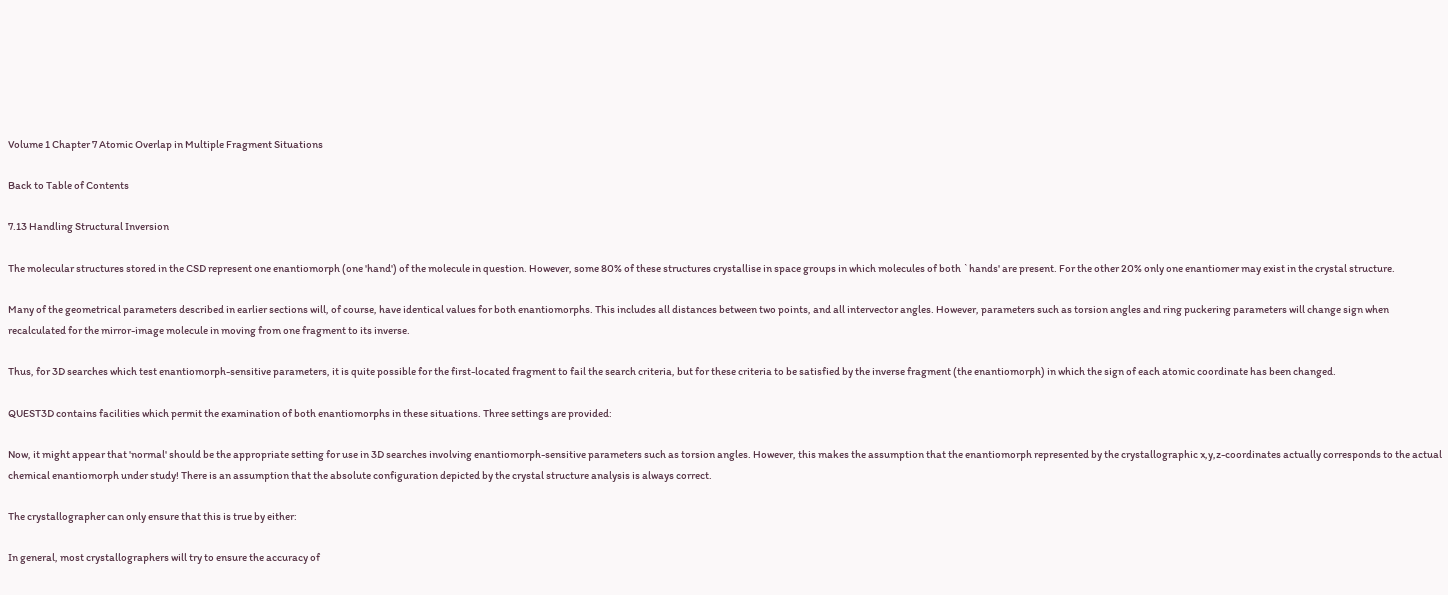Volume 1 Chapter 7 Atomic Overlap in Multiple Fragment Situations

Back to Table of Contents

7.13 Handling Structural Inversion

The molecular structures stored in the CSD represent one enantiomorph (one 'hand') of the molecule in question. However, some 80% of these structures crystallise in space groups in which molecules of both `hands' are present. For the other 20% only one enantiomer may exist in the crystal structure.

Many of the geometrical parameters described in earlier sections will, of course, have identical values for both enantiomorphs. This includes all distances between two points, and all intervector angles. However, parameters such as torsion angles and ring puckering parameters will change sign when recalculated for the mirror-image molecule in moving from one fragment to its inverse.

Thus, for 3D searches which test enantiomorph-sensitive parameters, it is quite possible for the first-located fragment to fail the search criteria, but for these criteria to be satisfied by the inverse fragment (the enantiomorph) in which the sign of each atomic coordinate has been changed.

QUEST3D contains facilities which permit the examination of both enantiomorphs in these situations. Three settings are provided:

Now, it might appear that 'normal' should be the appropriate setting for use in 3D searches involving enantiomorph-sensitive parameters such as torsion angles. However, this makes the assumption that the enantiomorph represented by the crystallographic x,y,z-coordinates actually corresponds to the actual chemical enantiomorph under study! There is an assumption that the absolute configuration depicted by the crystal structure analysis is always correct.

The crystallographer can only ensure that this is true by either:

In general, most crystallographers will try to ensure the accuracy of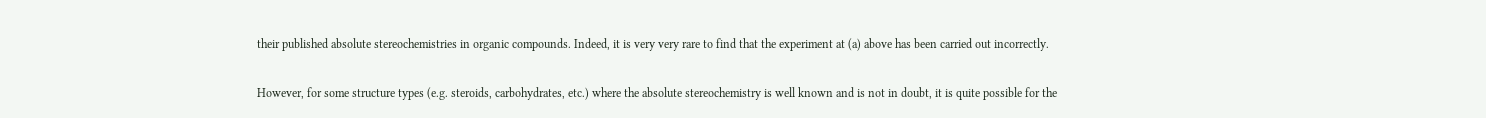their published absolute stereochemistries in organic compounds. Indeed, it is very very rare to find that the experiment at (a) above has been carried out incorrectly.

However, for some structure types (e.g. steroids, carbohydrates, etc.) where the absolute stereochemistry is well known and is not in doubt, it is quite possible for the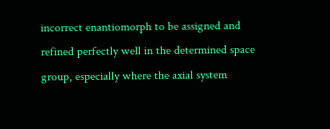incorrect enantiomorph to be assigned and refined perfectly well in the determined space group, especially where the axial system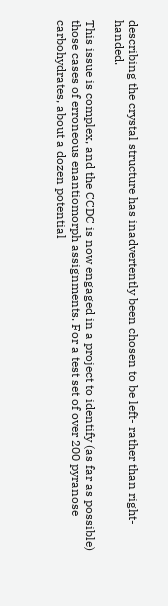describing the crystal structure has inadvertently been chosen to be left- rather than right-handed.

This issue is complex, and the CCDC is now engaged in a project to identify (as far as possible) those cases of erroneous enantiomorph assignments. For a test set of over 200 pyranose carbohydrates, about a dozen potential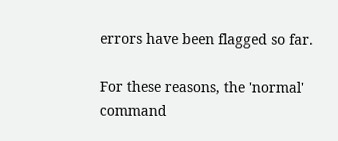errors have been flagged so far.

For these reasons, the 'normal' command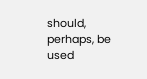should, perhaps, be used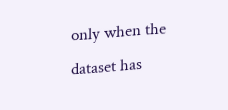only when the dataset has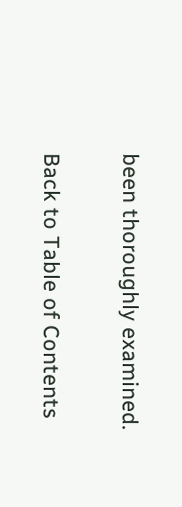been thoroughly examined.

Back to Table of Contents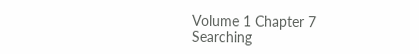Volume 1 Chapter 7 Searching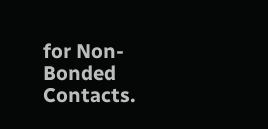for Non-Bonded Contacts.